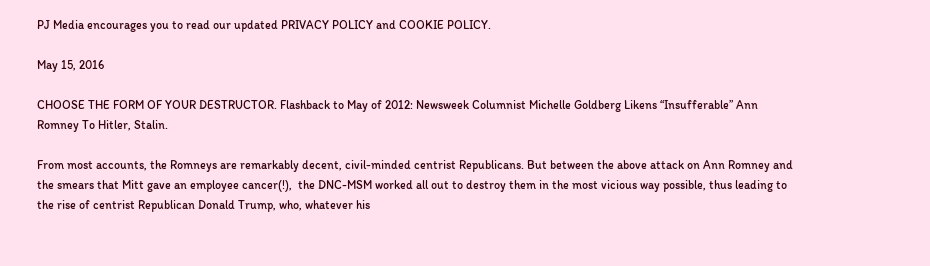PJ Media encourages you to read our updated PRIVACY POLICY and COOKIE POLICY.

May 15, 2016

CHOOSE THE FORM OF YOUR DESTRUCTOR. Flashback to May of 2012: Newsweek Columnist Michelle Goldberg Likens “Insufferable” Ann Romney To Hitler, Stalin.

From most accounts, the Romneys are remarkably decent, civil-minded centrist Republicans. But between the above attack on Ann Romney and the smears that Mitt gave an employee cancer(!),  the DNC-MSM worked all out to destroy them in the most vicious way possible, thus leading to the rise of centrist Republican Donald Trump, who, whatever his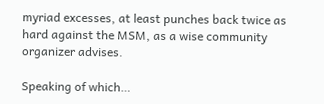myriad excesses, at least punches back twice as hard against the MSM, as a wise community organizer advises.

Speaking of which…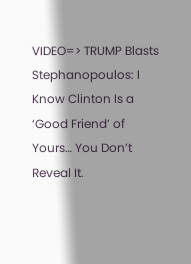VIDEO=> TRUMP Blasts Stephanopoulos: I Know Clinton Is a ‘Good Friend’ of Yours… You Don’t Reveal It.